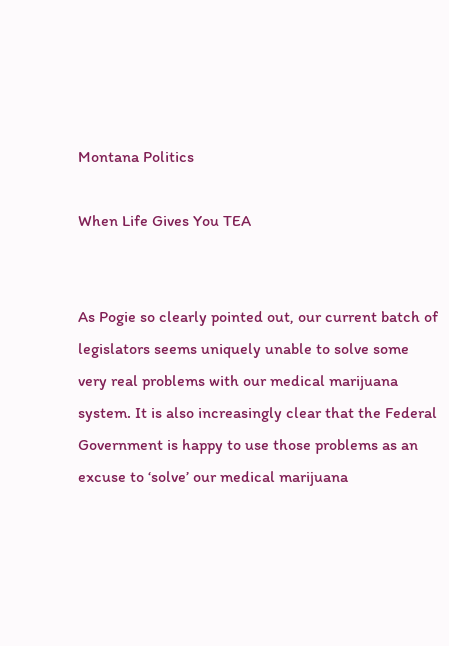Montana Politics

When Life Gives You TEA


As Pogie so clearly pointed out, our current batch of legislators seems uniquely unable to solve some very real problems with our medical marijuana system. It is also increasingly clear that the Federal Government is happy to use those problems as an excuse to ‘solve’ our medical marijuana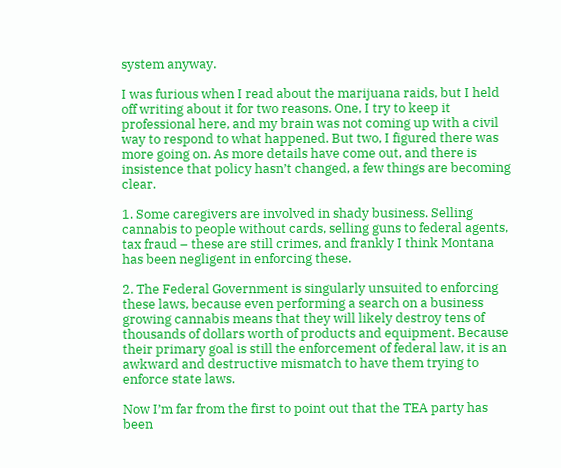system anyway.

I was furious when I read about the marijuana raids, but I held off writing about it for two reasons. One, I try to keep it professional here, and my brain was not coming up with a civil way to respond to what happened. But two, I figured there was more going on. As more details have come out, and there is insistence that policy hasn’t changed, a few things are becoming clear.

1. Some caregivers are involved in shady business. Selling cannabis to people without cards, selling guns to federal agents, tax fraud – these are still crimes, and frankly I think Montana has been negligent in enforcing these.

2. The Federal Government is singularly unsuited to enforcing these laws, because even performing a search on a business growing cannabis means that they will likely destroy tens of thousands of dollars worth of products and equipment. Because their primary goal is still the enforcement of federal law, it is an awkward and destructive mismatch to have them trying to enforce state laws.

Now I’m far from the first to point out that the TEA party has been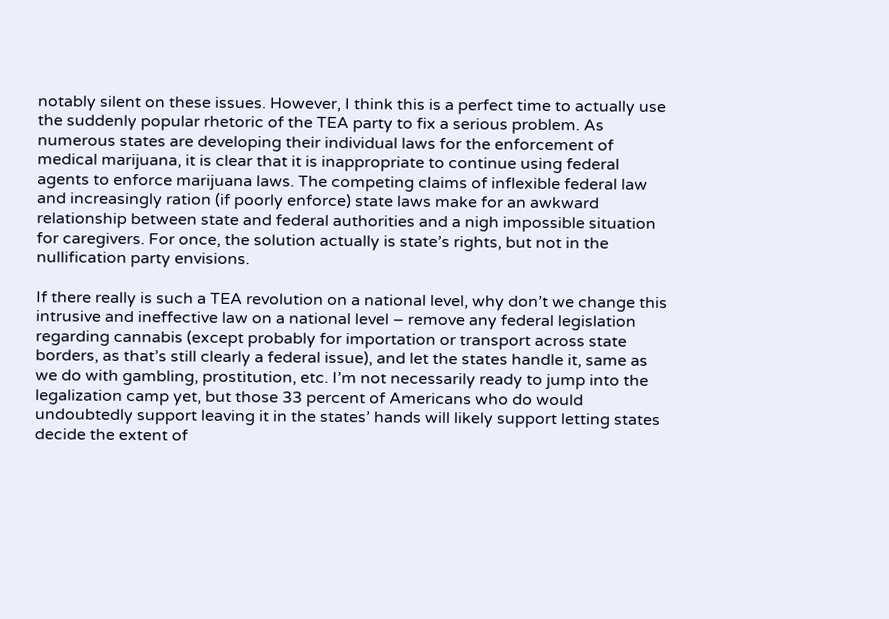notably silent on these issues. However, I think this is a perfect time to actually use the suddenly popular rhetoric of the TEA party to fix a serious problem. As numerous states are developing their individual laws for the enforcement of medical marijuana, it is clear that it is inappropriate to continue using federal agents to enforce marijuana laws. The competing claims of inflexible federal law and increasingly ration (if poorly enforce) state laws make for an awkward relationship between state and federal authorities and a nigh impossible situation for caregivers. For once, the solution actually is state’s rights, but not in the nullification party envisions.

If there really is such a TEA revolution on a national level, why don’t we change this intrusive and ineffective law on a national level – remove any federal legislation regarding cannabis (except probably for importation or transport across state borders, as that’s still clearly a federal issue), and let the states handle it, same as we do with gambling, prostitution, etc. I’m not necessarily ready to jump into the legalization camp yet, but those 33 percent of Americans who do would undoubtedly support leaving it in the states’ hands will likely support letting states decide the extent of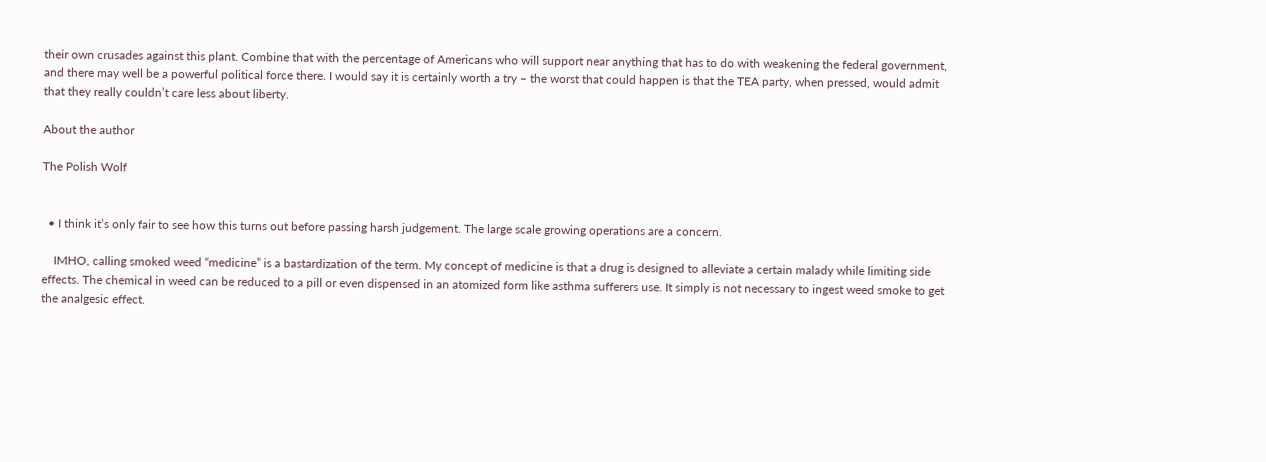their own crusades against this plant. Combine that with the percentage of Americans who will support near anything that has to do with weakening the federal government, and there may well be a powerful political force there. I would say it is certainly worth a try – the worst that could happen is that the TEA party, when pressed, would admit that they really couldn’t care less about liberty.

About the author

The Polish Wolf


  • I think it’s only fair to see how this turns out before passing harsh judgement. The large scale growing operations are a concern.

    IMHO, calling smoked weed “medicine” is a bastardization of the term. My concept of medicine is that a drug is designed to alleviate a certain malady while limiting side effects. The chemical in weed can be reduced to a pill or even dispensed in an atomized form like asthma sufferers use. It simply is not necessary to ingest weed smoke to get the analgesic effect.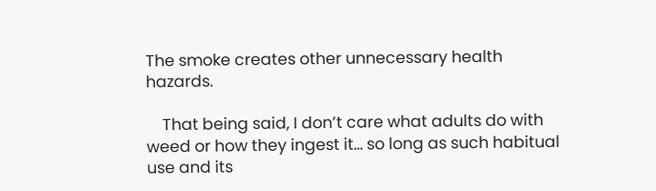The smoke creates other unnecessary health hazards.

    That being said, I don’t care what adults do with weed or how they ingest it… so long as such habitual use and its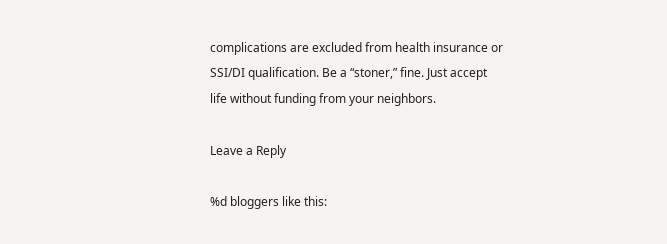complications are excluded from health insurance or SSI/DI qualification. Be a “stoner,” fine. Just accept life without funding from your neighbors.

Leave a Reply

%d bloggers like this: